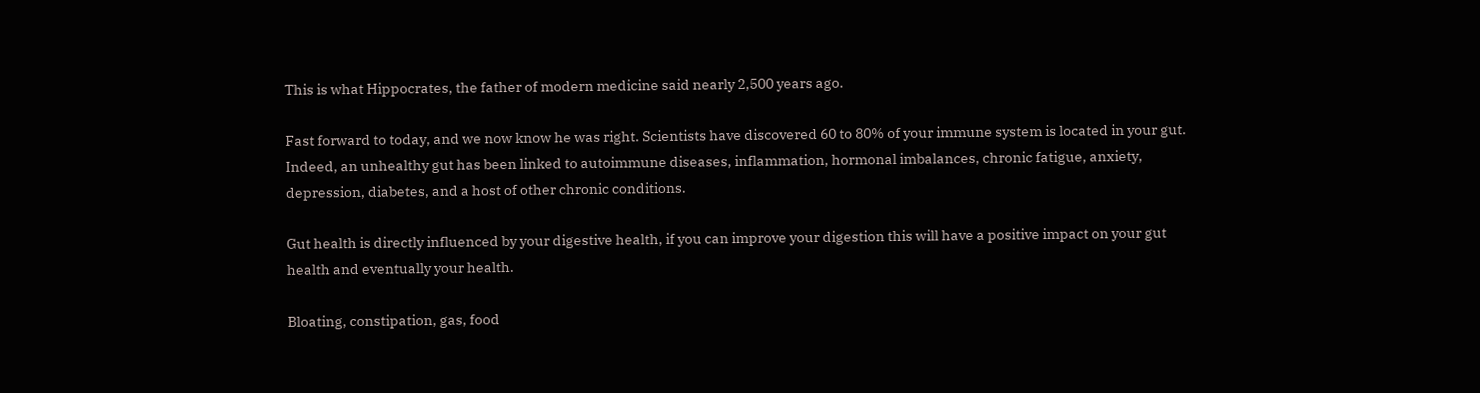This is what Hippocrates, the father of modern medicine said nearly 2,500 years ago.

Fast forward to today, and we now know he was right. Scientists have discovered 60 to 80% of your immune system is located in your gut. Indeed, an unhealthy gut has been linked to autoimmune diseases, inflammation, hormonal imbalances, chronic fatigue, anxiety, depression, diabetes, and a host of other chronic conditions.

Gut health is directly influenced by your digestive health, if you can improve your digestion this will have a positive impact on your gut health and eventually your health.

Bloating, constipation, gas, food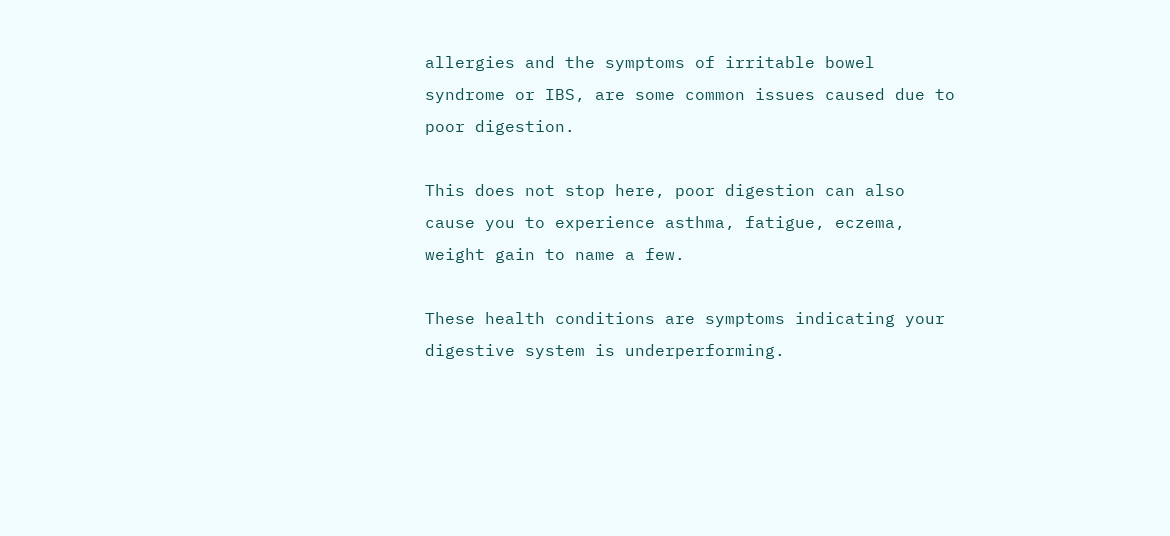allergies and the symptoms of irritable bowel syndrome or IBS, are some common issues caused due to poor digestion.

This does not stop here, poor digestion can also cause you to experience asthma, fatigue, eczema, weight gain to name a few.

These health conditions are symptoms indicating your digestive system is underperforming.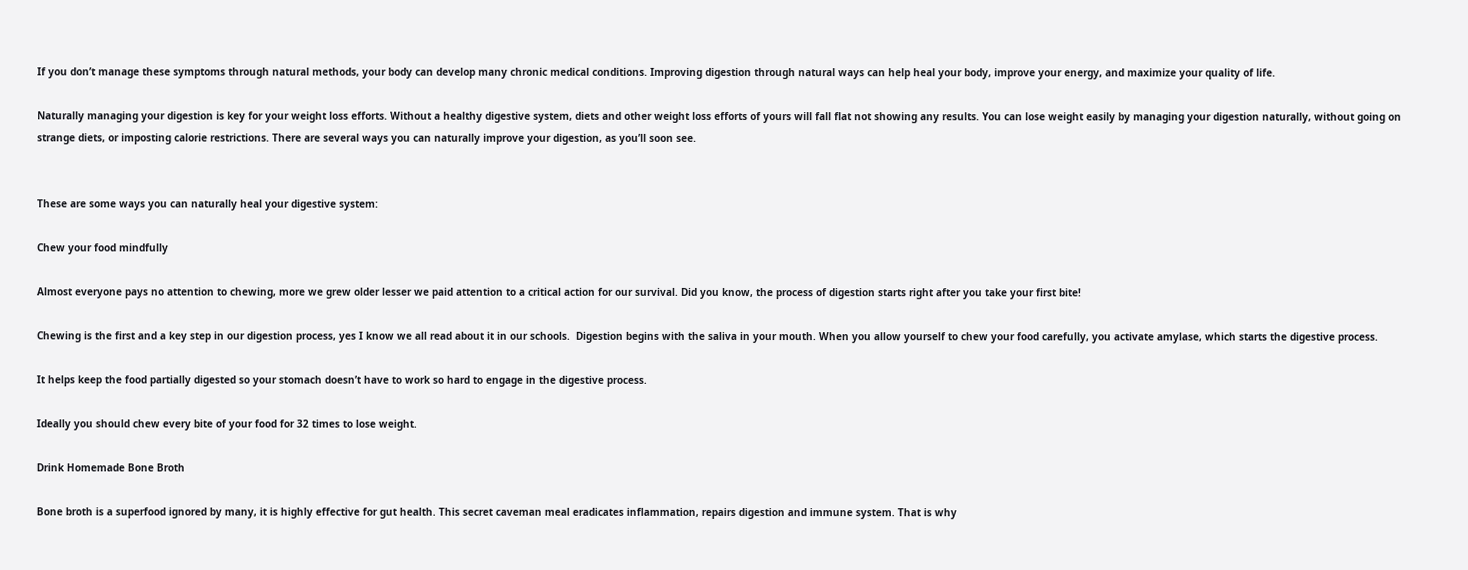If you don’t manage these symptoms through natural methods, your body can develop many chronic medical conditions. Improving digestion through natural ways can help heal your body, improve your energy, and maximize your quality of life.

Naturally managing your digestion is key for your weight loss efforts. Without a healthy digestive system, diets and other weight loss efforts of yours will fall flat not showing any results. You can lose weight easily by managing your digestion naturally, without going on strange diets, or imposting calorie restrictions. There are several ways you can naturally improve your digestion, as you’ll soon see.


These are some ways you can naturally heal your digestive system:

Chew your food mindfully

Almost everyone pays no attention to chewing, more we grew older lesser we paid attention to a critical action for our survival. Did you know, the process of digestion starts right after you take your first bite!

Chewing is the first and a key step in our digestion process, yes I know we all read about it in our schools.  Digestion begins with the saliva in your mouth. When you allow yourself to chew your food carefully, you activate amylase, which starts the digestive process.

It helps keep the food partially digested so your stomach doesn’t have to work so hard to engage in the digestive process.

Ideally you should chew every bite of your food for 32 times to lose weight.

Drink Homemade Bone Broth

Bone broth is a superfood ignored by many, it is highly effective for gut health. This secret caveman meal eradicates inflammation, repairs digestion and immune system. That is why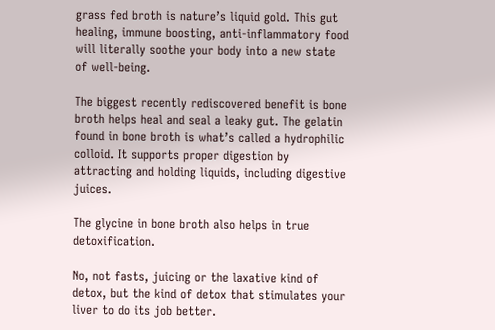grass fed broth is nature’s liquid gold. This gut healing, immune boosting, anti-inflammatory food will literally soothe your body into a new state of well-being.

The biggest recently rediscovered benefit is bone broth helps heal and seal a leaky gut. The gelatin found in bone broth is what’s called a hydrophilic colloid. It supports proper digestion by attracting and holding liquids, including digestive juices.

The glycine in bone broth also helps in true detoxification.

No, not fasts, juicing or the laxative kind of detox, but the kind of detox that stimulates your liver to do its job better.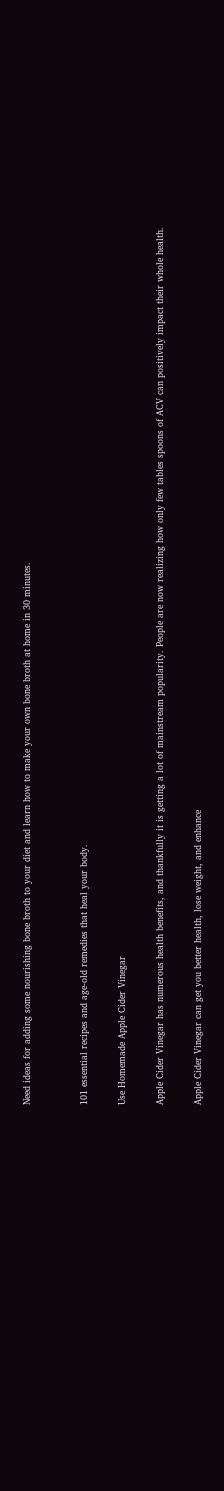Need ideas for adding some nourishing bone broth to your diet and learn how to make your own bone broth at home in 30 minutes.


101 essential recipes and age-old remedies that heal your body.

Use Homemade Apple Cider Vinegar

Apple Cider Vinegar has numerous health benefits, and thankfully it is getting a lot of mainstream popularity. People are now realizing how only few tables spoons of ACV can positively impact their whole health.

Apple Cider Vinegar can get you better health, lose weight, and enhance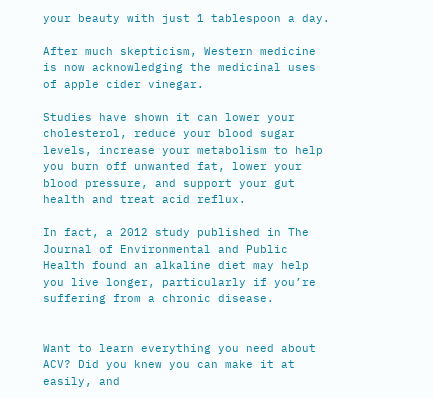your beauty with just 1 tablespoon a day.

After much skepticism, Western medicine is now acknowledging the medicinal uses of apple cider vinegar.

Studies have shown it can lower your cholesterol, reduce your blood sugar levels, increase your metabolism to help you burn off unwanted fat, lower your blood pressure, and support your gut health and treat acid reflux.

In fact, a 2012 study published in The Journal of Environmental and Public Health found an alkaline diet may help you live longer, particularly if you’re suffering from a chronic disease.


Want to learn everything you need about ACV? Did you knew you can make it at easily, and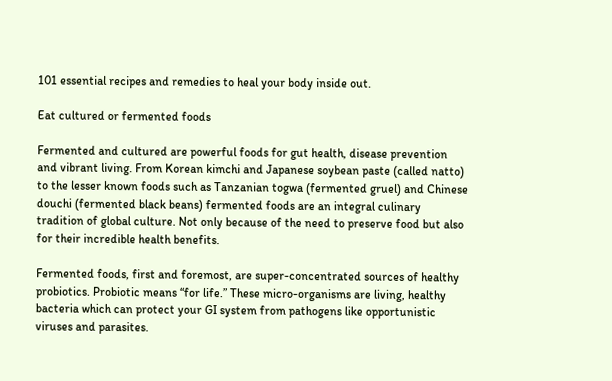101 essential recipes and remedies to heal your body inside out.

Eat cultured or fermented foods

Fermented and cultured are powerful foods for gut health, disease prevention and vibrant living. From Korean kimchi and Japanese soybean paste (called natto) to the lesser known foods such as Tanzanian togwa (fermented gruel) and Chinese douchi (fermented black beans) fermented foods are an integral culinary tradition of global culture. Not only because of the need to preserve food but also for their incredible health benefits.

Fermented foods, first and foremost, are super-concentrated sources of healthy probiotics. Probiotic means “for life.” These micro-organisms are living, healthy bacteria which can protect your GI system from pathogens like opportunistic viruses and parasites.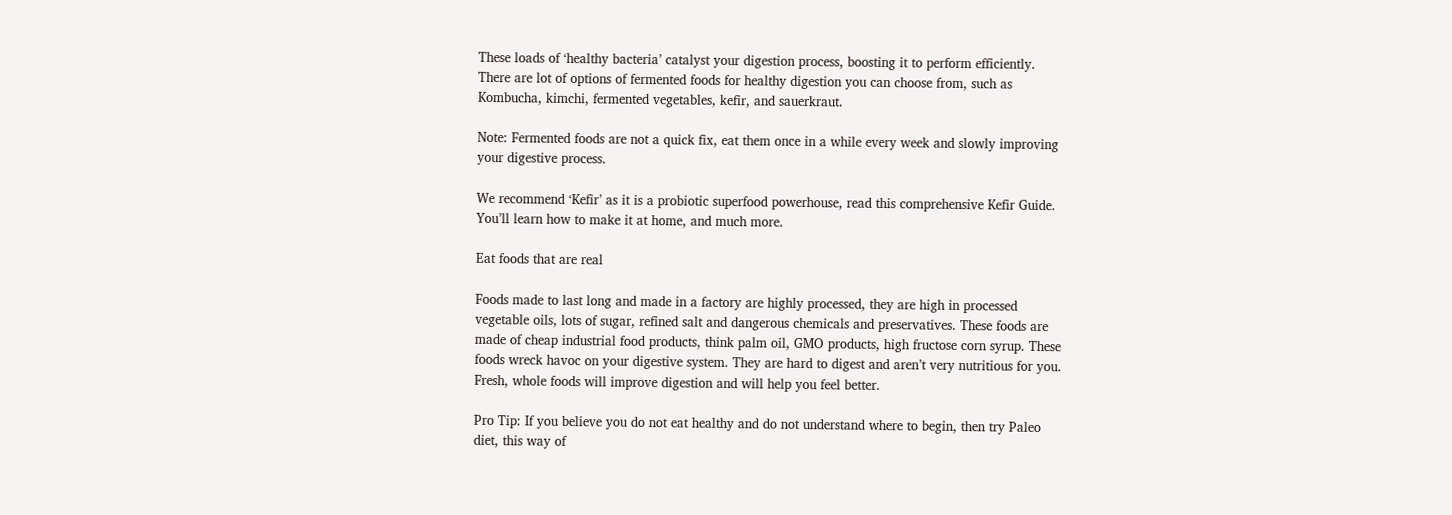These loads of ‘healthy bacteria’ catalyst your digestion process, boosting it to perform efficiently. There are lot of options of fermented foods for healthy digestion you can choose from, such as Kombucha, kimchi, fermented vegetables, kefir, and sauerkraut.

Note: Fermented foods are not a quick fix, eat them once in a while every week and slowly improving your digestive process.

We recommend ‘Kefir’ as it is a probiotic superfood powerhouse, read this comprehensive Kefir Guide. You’ll learn how to make it at home, and much more.

Eat foods that are real

Foods made to last long and made in a factory are highly processed, they are high in processed vegetable oils, lots of sugar, refined salt and dangerous chemicals and preservatives. These foods are made of cheap industrial food products, think palm oil, GMO products, high fructose corn syrup. These foods wreck havoc on your digestive system. They are hard to digest and aren’t very nutritious for you. Fresh, whole foods will improve digestion and will help you feel better.

Pro Tip: If you believe you do not eat healthy and do not understand where to begin, then try Paleo diet, this way of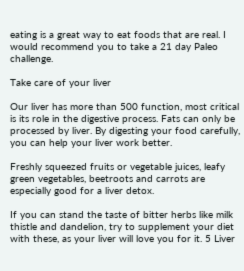eating is a great way to eat foods that are real. I would recommend you to take a 21 day Paleo challenge.

Take care of your liver

Our liver has more than 500 function, most critical is its role in the digestive process. Fats can only be processed by liver. By digesting your food carefully, you can help your liver work better.

Freshly squeezed fruits or vegetable juices, leafy green vegetables, beetroots and carrots are especially good for a liver detox.

If you can stand the taste of bitter herbs like milk thistle and dandelion, try to supplement your diet with these, as your liver will love you for it. 5 Liver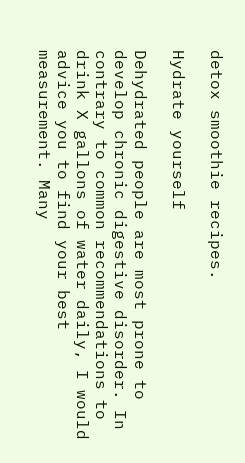detox smoothie recipes.

Hydrate yourself

Dehydrated people are most prone to develop chronic digestive disorder. In contrary to common recommendations to drink X gallons of water daily, I would advice you to find your best measurement. Many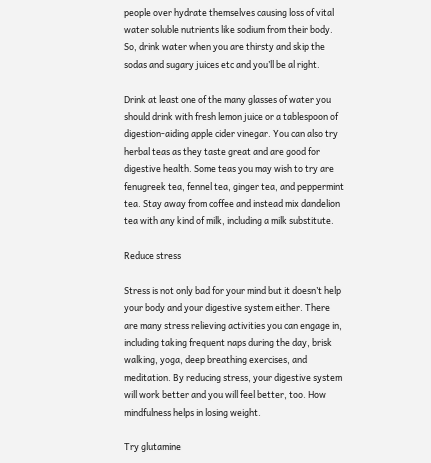people over hydrate themselves causing loss of vital water soluble nutrients like sodium from their body. So, drink water when you are thirsty and skip the sodas and sugary juices etc and you’ll be al right.

Drink at least one of the many glasses of water you should drink with fresh lemon juice or a tablespoon of digestion-aiding apple cider vinegar. You can also try herbal teas as they taste great and are good for digestive health. Some teas you may wish to try are fenugreek tea, fennel tea, ginger tea, and peppermint tea. Stay away from coffee and instead mix dandelion tea with any kind of milk, including a milk substitute.

Reduce stress

Stress is not only bad for your mind but it doesn’t help your body and your digestive system either. There are many stress relieving activities you can engage in, including taking frequent naps during the day, brisk walking, yoga, deep breathing exercises, and meditation. By reducing stress, your digestive system will work better and you will feel better, too. How mindfulness helps in losing weight.

Try glutamine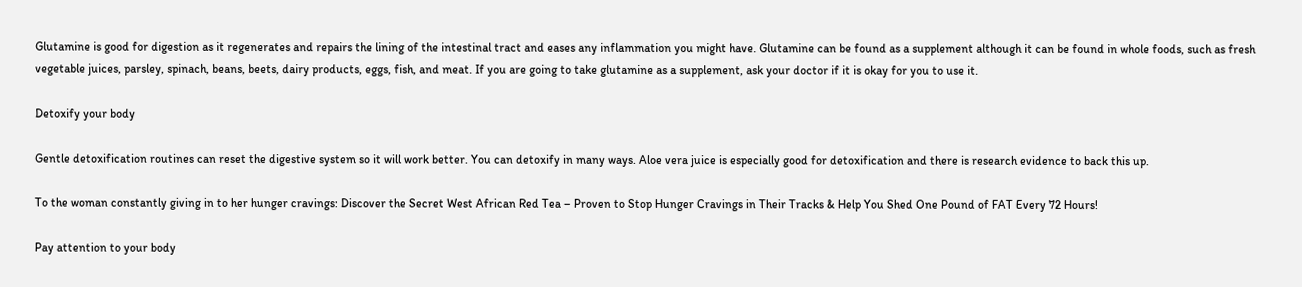Glutamine is good for digestion as it regenerates and repairs the lining of the intestinal tract and eases any inflammation you might have. Glutamine can be found as a supplement although it can be found in whole foods, such as fresh vegetable juices, parsley, spinach, beans, beets, dairy products, eggs, fish, and meat. If you are going to take glutamine as a supplement, ask your doctor if it is okay for you to use it.

Detoxify your body

Gentle detoxification routines can reset the digestive system so it will work better. You can detoxify in many ways. Aloe vera juice is especially good for detoxification and there is research evidence to back this up.

To the woman constantly giving in to her hunger cravings: Discover the Secret West African Red Tea – Proven to Stop Hunger Cravings in Their Tracks & Help You Shed One Pound of FAT Every 72 Hours!

Pay attention to your body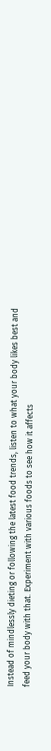Instead of mindlessly dieting or following the latest food trends, listen to what your body likes best and feed your body with that. Experiment with various foods to see how it affects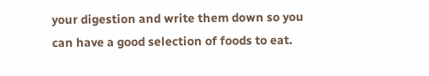your digestion and write them down so you can have a good selection of foods to eat.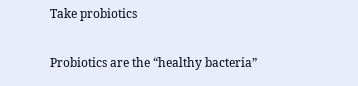Take probiotics

Probiotics are the “healthy bacteria”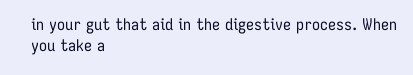in your gut that aid in the digestive process. When you take a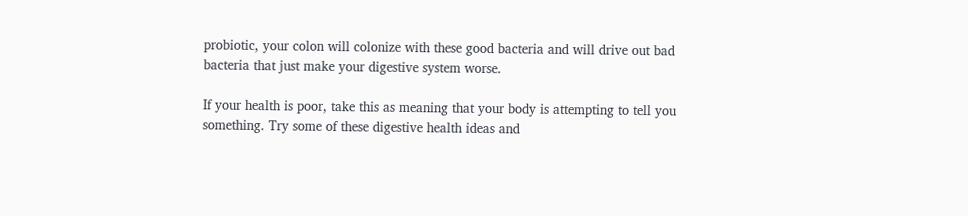probiotic, your colon will colonize with these good bacteria and will drive out bad bacteria that just make your digestive system worse.

If your health is poor, take this as meaning that your body is attempting to tell you something. Try some of these digestive health ideas and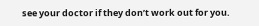see your doctor if they don’t work out for you.